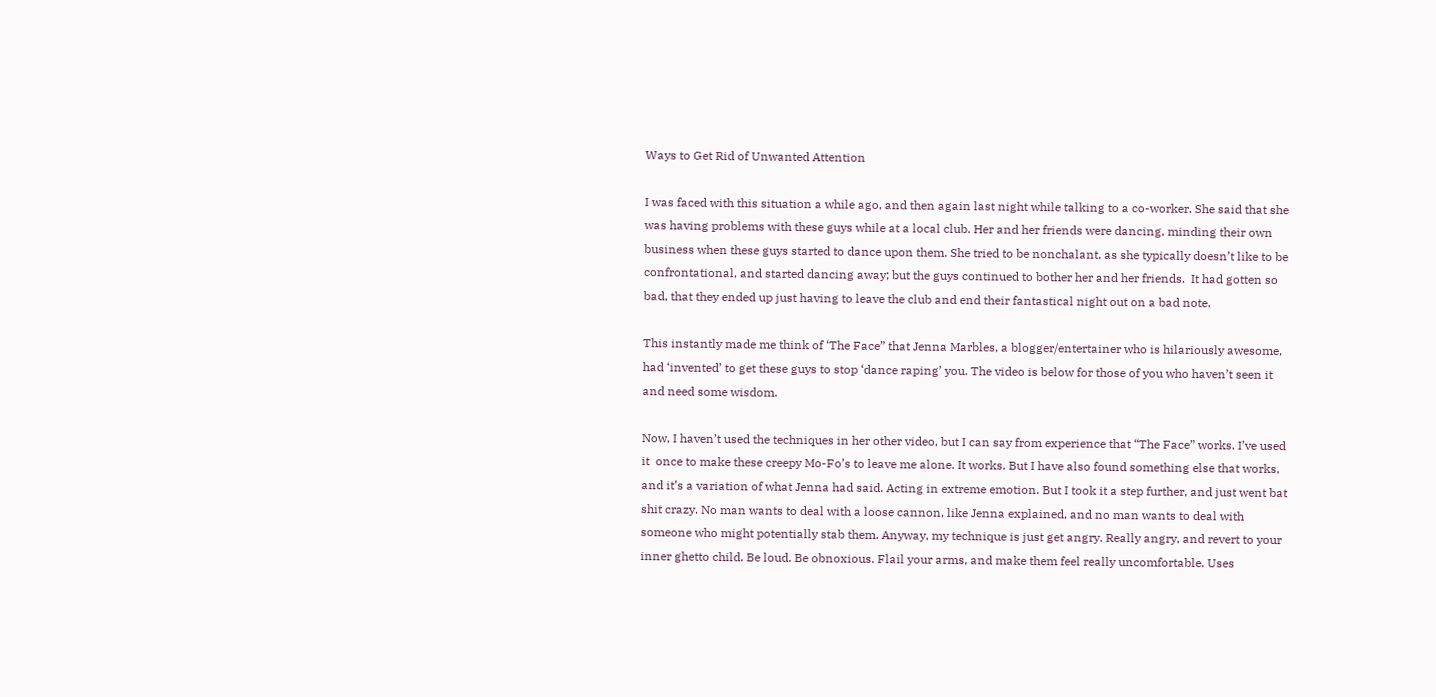Ways to Get Rid of Unwanted Attention

I was faced with this situation a while ago, and then again last night while talking to a co-worker. She said that she was having problems with these guys while at a local club. Her and her friends were dancing, minding their own business when these guys started to dance upon them. She tried to be nonchalant, as she typically doesn’t like to be confrontational, and started dancing away; but the guys continued to bother her and her friends.  It had gotten so bad, that they ended up just having to leave the club and end their fantastical night out on a bad note.

This instantly made me think of ‘The Face” that Jenna Marbles, a blogger/entertainer who is hilariously awesome, had ‘invented’ to get these guys to stop ‘dance raping’ you. The video is below for those of you who haven’t seen it and need some wisdom.

Now, I haven’t used the techniques in her other video, but I can say from experience that “The Face” works. I’ve used it  once to make these creepy Mo-Fo’s to leave me alone. It works. But I have also found something else that works, and it’s a variation of what Jenna had said. Acting in extreme emotion. But I took it a step further, and just went bat shit crazy. No man wants to deal with a loose cannon, like Jenna explained, and no man wants to deal with someone who might potentially stab them. Anyway, my technique is just get angry. Really angry, and revert to your inner ghetto child. Be loud. Be obnoxious. Flail your arms, and make them feel really uncomfortable. Uses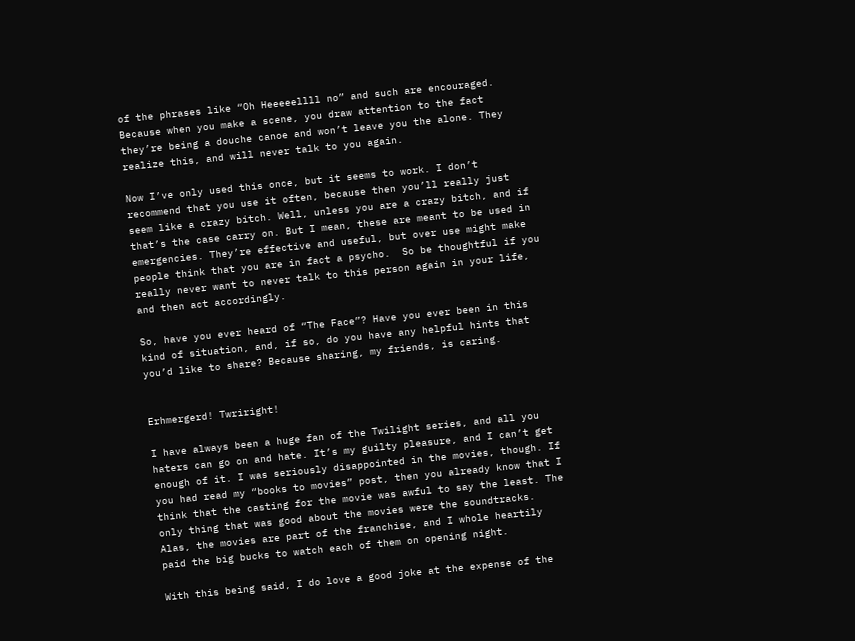of the phrases like “Oh Heeeeellll no” and such are encouraged. Because when you make a scene, you draw attention to the fact they’re being a douche canoe and won’t leave you the alone. They realize this, and will never talk to you again.

Now I’ve only used this once, but it seems to work. I don’t recommend that you use it often, because then you’ll really just seem like a crazy bitch. Well, unless you are a crazy bitch, and if that’s the case carry on. But I mean, these are meant to be used in emergencies. They’re effective and useful, but over use might make people think that you are in fact a psycho.  So be thoughtful if you really never want to never talk to this person again in your life, and then act accordingly.

So, have you ever heard of “The Face”? Have you ever been in this kind of situation, and, if so, do you have any helpful hints that you’d like to share? Because sharing, my friends, is caring.


Erhmergerd! Twriright!

I have always been a huge fan of the Twilight series, and all you haters can go on and hate. It’s my guilty pleasure, and I can’t get enough of it. I was seriously disappointed in the movies, though. If you had read my “books to movies” post, then you already know that I think that the casting for the movie was awful to say the least. The only thing that was good about the movies were the soundtracks. Alas, the movies are part of the franchise, and I whole heartily paid the big bucks to watch each of them on opening night.

With this being said, I do love a good joke at the expense of the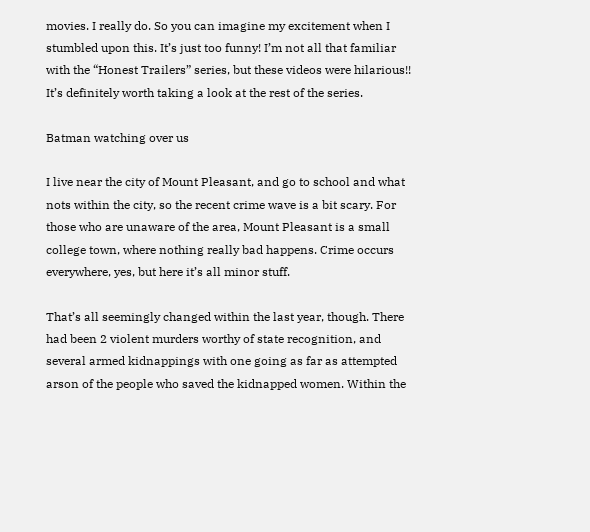movies. I really do. So you can imagine my excitement when I stumbled upon this. It’s just too funny! I’m not all that familiar with the “Honest Trailers” series, but these videos were hilarious!! It’s definitely worth taking a look at the rest of the series.

Batman watching over us

I live near the city of Mount Pleasant, and go to school and what nots within the city, so the recent crime wave is a bit scary. For those who are unaware of the area, Mount Pleasant is a small college town, where nothing really bad happens. Crime occurs everywhere, yes, but here it’s all minor stuff.

That’s all seemingly changed within the last year, though. There had been 2 violent murders worthy of state recognition, and several armed kidnappings with one going as far as attempted arson of the people who saved the kidnapped women. Within the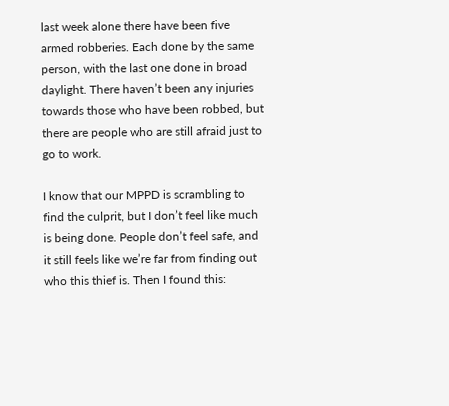last week alone there have been five armed robberies. Each done by the same person, with the last one done in broad daylight. There haven’t been any injuries towards those who have been robbed, but there are people who are still afraid just to go to work.

I know that our MPPD is scrambling to find the culprit, but I don’t feel like much is being done. People don’t feel safe, and it still feels like we’re far from finding out who this thief is. Then I found this: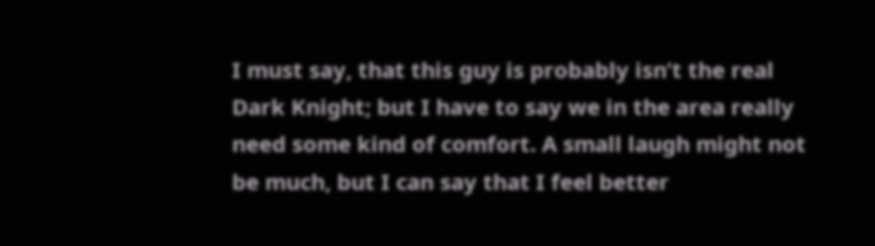I must say, that this guy is probably isn’t the real Dark Knight; but I have to say we in the area really need some kind of comfort. A small laugh might not be much, but I can say that I feel better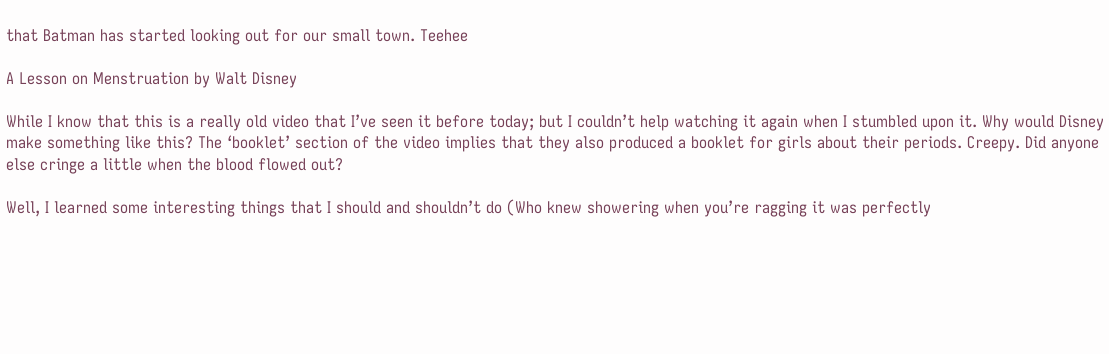that Batman has started looking out for our small town. Teehee

A Lesson on Menstruation by Walt Disney

While I know that this is a really old video that I’ve seen it before today; but I couldn’t help watching it again when I stumbled upon it. Why would Disney make something like this? The ‘booklet’ section of the video implies that they also produced a booklet for girls about their periods. Creepy. Did anyone else cringe a little when the blood flowed out?

Well, I learned some interesting things that I should and shouldn’t do (Who knew showering when you’re ragging it was perfectly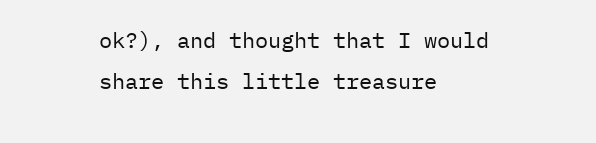ok?), and thought that I would share this little treasure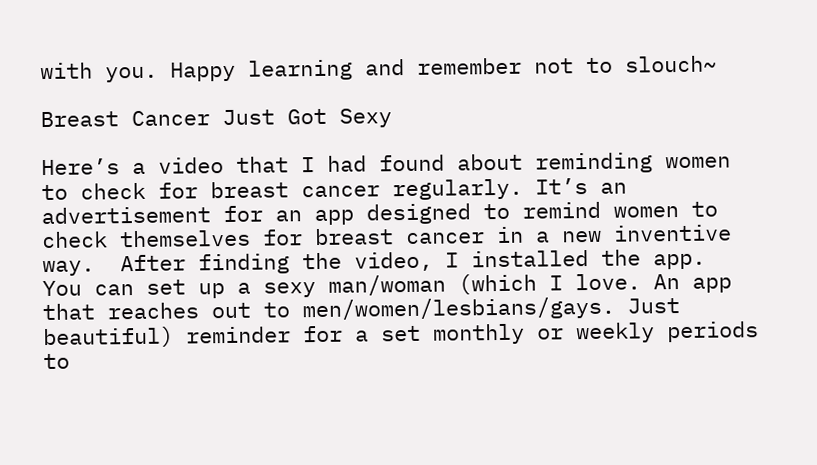with you. Happy learning and remember not to slouch~

Breast Cancer Just Got Sexy

Here’s a video that I had found about reminding women to check for breast cancer regularly. It’s an advertisement for an app designed to remind women to check themselves for breast cancer in a new inventive way.  After finding the video, I installed the app.  You can set up a sexy man/woman (which I love. An app that reaches out to men/women/lesbians/gays. Just beautiful) reminder for a set monthly or weekly periods to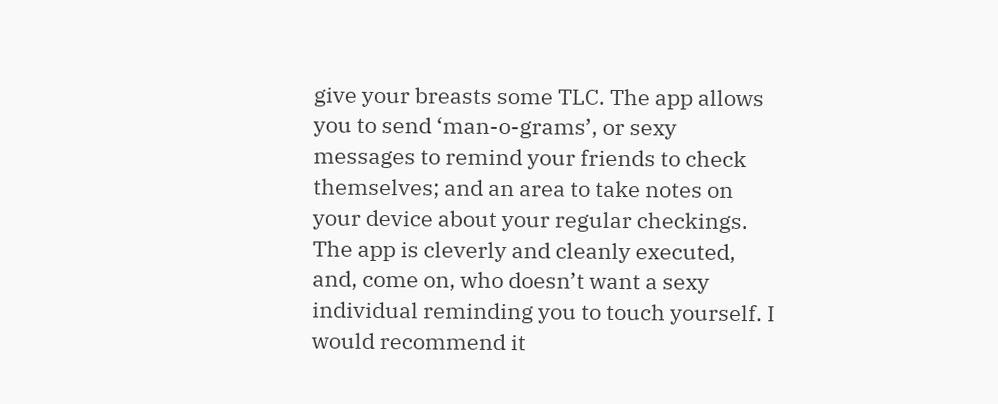give your breasts some TLC. The app allows you to send ‘man-o-grams’, or sexy messages to remind your friends to check themselves; and an area to take notes on your device about your regular checkings. The app is cleverly and cleanly executed, and, come on, who doesn’t want a sexy individual reminding you to touch yourself. I would recommend it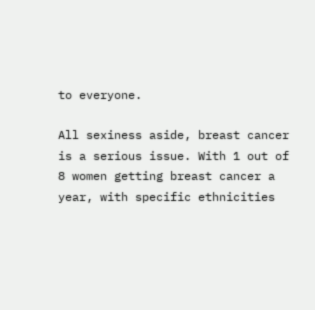to everyone.

All sexiness aside, breast cancer is a serious issue. With 1 out of 8 women getting breast cancer a year, with specific ethnicities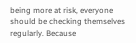being more at risk, everyone should be checking themselves regularly. Because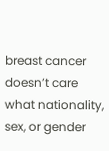breast cancer doesn’t care what nationality, sex, or gender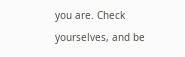you are. Check yourselves, and be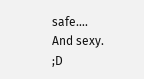safe…. And sexy. ;D